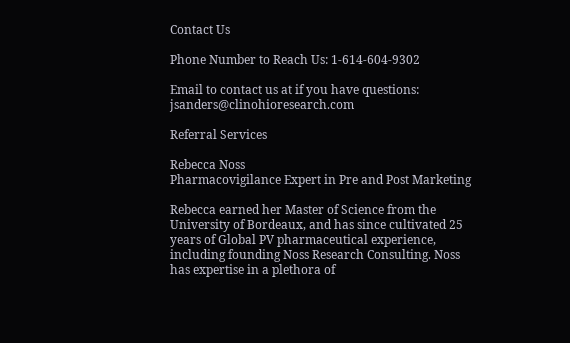Contact Us

Phone Number to Reach Us: 1-614-604-9302

Email to contact us at if you have questions: jsanders@clinohioresearch.com

Referral Services

Rebecca Noss
Pharmacovigilance Expert in Pre and Post Marketing

Rebecca earned her Master of Science from the University of Bordeaux, and has since cultivated 25 years of Global PV pharmaceutical experience, including founding Noss Research Consulting. Noss has expertise in a plethora of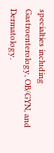specialties including Gastroenterology, OB/GYN, and Dermatology.